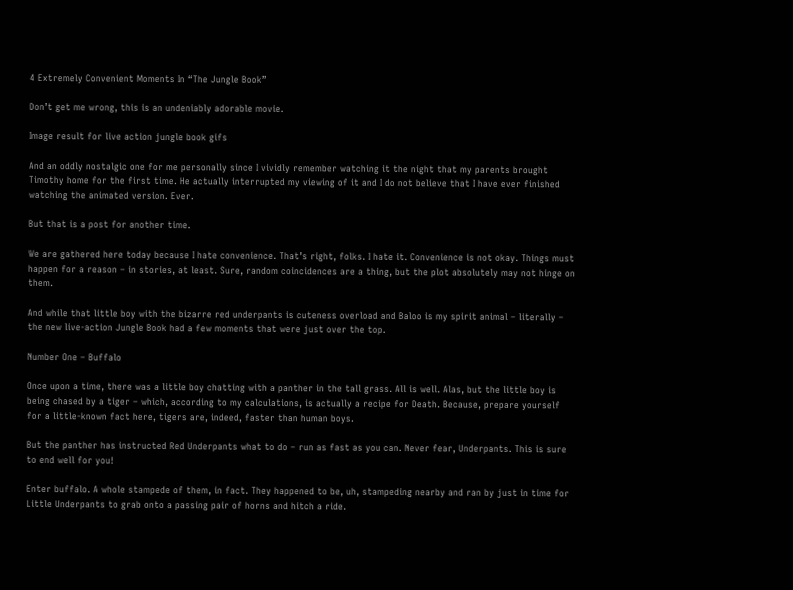4 Extremely Convenient Moments In “The Jungle Book”

Don’t get me wrong, this is an undeniably adorable movie.

Image result for live action jungle book gifs

And an oddly nostalgic one for me personally since I vividly remember watching it the night that my parents brought Timothy home for the first time. He actually interrupted my viewing of it and I do not believe that I have ever finished watching the animated version. Ever.

But that is a post for another time.

We are gathered here today because I hate convenience. That’s right, folks. I hate it. Convenience is not okay. Things must happen for a reason – in stories, at least. Sure, random coincidences are a thing, but the plot absolutely may not hinge on them.

And while that little boy with the bizarre red underpants is cuteness overload and Baloo is my spirit animal – literally – the new live-action Jungle Book had a few moments that were just over the top.

Number One – Buffalo

Once upon a time, there was a little boy chatting with a panther in the tall grass. All is well. Alas, but the little boy is being chased by a tiger – which, according to my calculations, is actually a recipe for Death. Because, prepare yourself for a little-known fact here, tigers are, indeed, faster than human boys.

But the panther has instructed Red Underpants what to do – run as fast as you can. Never fear, Underpants. This is sure to end well for you!

Enter buffalo. A whole stampede of them, in fact. They happened to be, uh, stampeding nearby and ran by just in time for Little Underpants to grab onto a passing pair of horns and hitch a ride.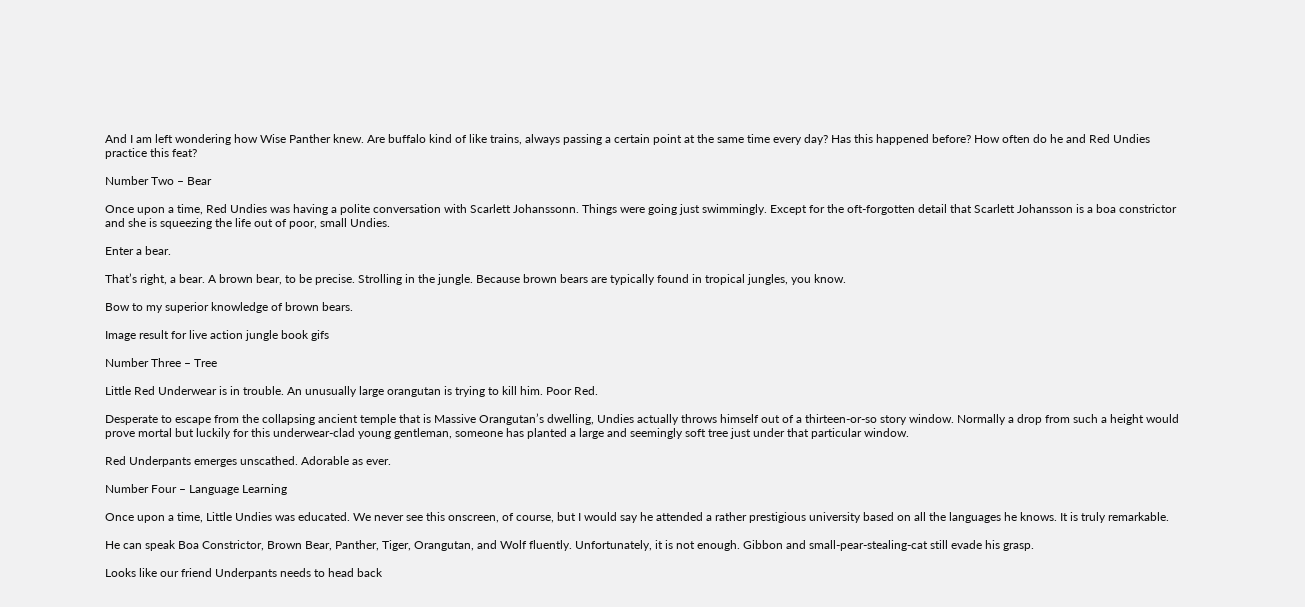And I am left wondering how Wise Panther knew. Are buffalo kind of like trains, always passing a certain point at the same time every day? Has this happened before? How often do he and Red Undies practice this feat?

Number Two – Bear

Once upon a time, Red Undies was having a polite conversation with Scarlett Johanssonn. Things were going just swimmingly. Except for the oft-forgotten detail that Scarlett Johansson is a boa constrictor and she is squeezing the life out of poor, small Undies.

Enter a bear.

That’s right, a bear. A brown bear, to be precise. Strolling in the jungle. Because brown bears are typically found in tropical jungles, you know.

Bow to my superior knowledge of brown bears.

Image result for live action jungle book gifs

Number Three – Tree

Little Red Underwear is in trouble. An unusually large orangutan is trying to kill him. Poor Red.

Desperate to escape from the collapsing ancient temple that is Massive Orangutan’s dwelling, Undies actually throws himself out of a thirteen-or-so story window. Normally a drop from such a height would prove mortal but luckily for this underwear-clad young gentleman, someone has planted a large and seemingly soft tree just under that particular window.

Red Underpants emerges unscathed. Adorable as ever.

Number Four – Language Learning

Once upon a time, Little Undies was educated. We never see this onscreen, of course, but I would say he attended a rather prestigious university based on all the languages he knows. It is truly remarkable.

He can speak Boa Constrictor, Brown Bear, Panther, Tiger, Orangutan, and Wolf fluently. Unfortunately, it is not enough. Gibbon and small-pear-stealing-cat still evade his grasp.

Looks like our friend Underpants needs to head back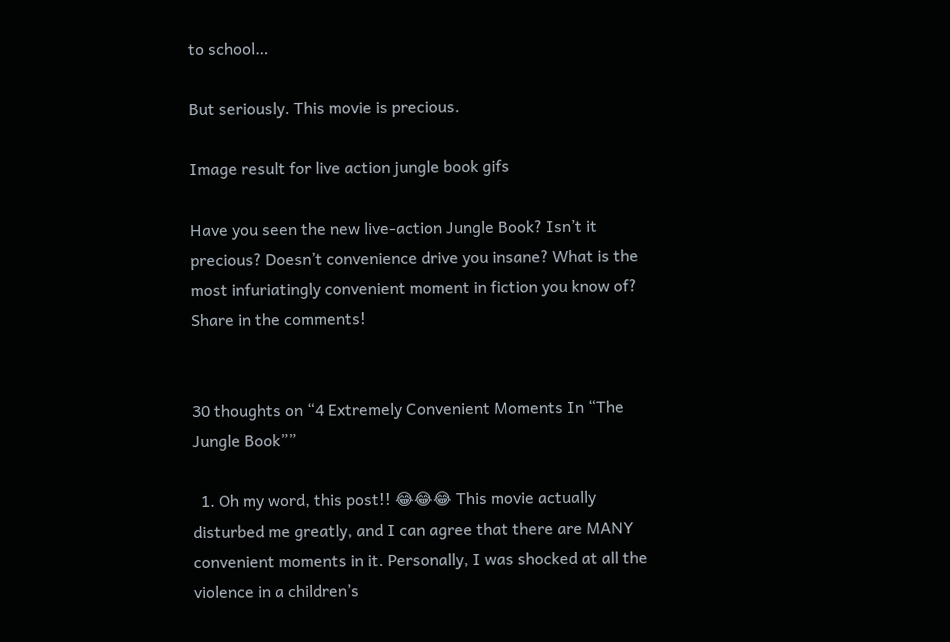to school…

But seriously. This movie is precious.

Image result for live action jungle book gifs

Have you seen the new live-action Jungle Book? Isn’t it precious? Doesn’t convenience drive you insane? What is the most infuriatingly convenient moment in fiction you know of? Share in the comments!


30 thoughts on “4 Extremely Convenient Moments In “The Jungle Book””

  1. Oh my word, this post!! 😂😂😂 This movie actually disturbed me greatly, and I can agree that there are MANY convenient moments in it. Personally, I was shocked at all the violence in a children’s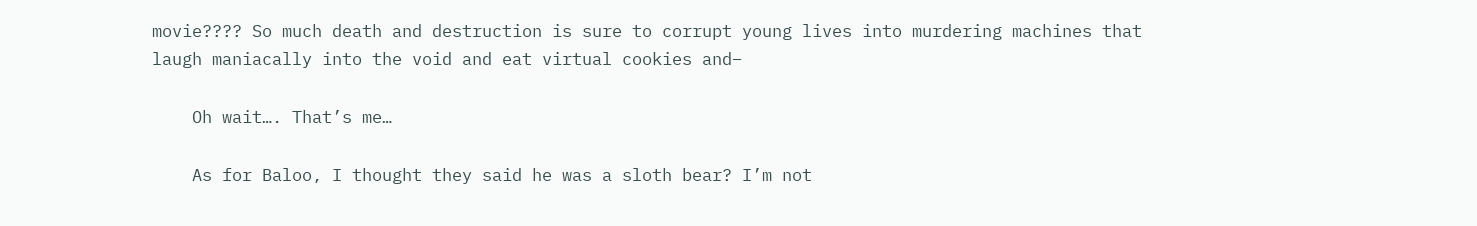movie???? So much death and destruction is sure to corrupt young lives into murdering machines that laugh maniacally into the void and eat virtual cookies and–

    Oh wait…. That’s me…

    As for Baloo, I thought they said he was a sloth bear? I’m not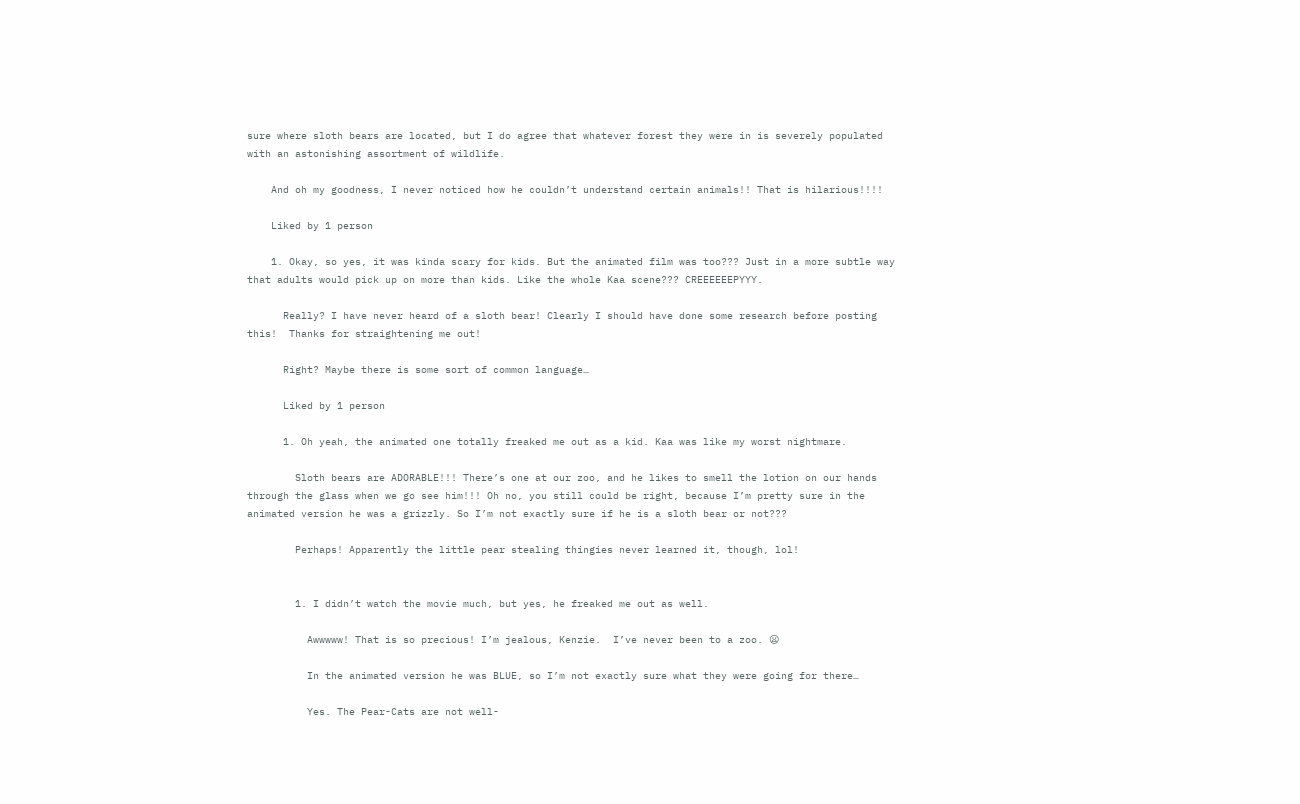sure where sloth bears are located, but I do agree that whatever forest they were in is severely populated with an astonishing assortment of wildlife.

    And oh my goodness, I never noticed how he couldn’t understand certain animals!! That is hilarious!!!!

    Liked by 1 person

    1. Okay, so yes, it was kinda scary for kids. But the animated film was too??? Just in a more subtle way that adults would pick up on more than kids. Like the whole Kaa scene??? CREEEEEEPYYY.

      Really? I have never heard of a sloth bear! Clearly I should have done some research before posting this!  Thanks for straightening me out!

      Right? Maybe there is some sort of common language…

      Liked by 1 person

      1. Oh yeah, the animated one totally freaked me out as a kid. Kaa was like my worst nightmare.

        Sloth bears are ADORABLE!!! There’s one at our zoo, and he likes to smell the lotion on our hands through the glass when we go see him!!! Oh no, you still could be right, because I’m pretty sure in the animated version he was a grizzly. So I’m not exactly sure if he is a sloth bear or not???

        Perhaps! Apparently the little pear stealing thingies never learned it, though, lol!


        1. I didn’t watch the movie much, but yes, he freaked me out as well.

          Awwwww! That is so precious! I’m jealous, Kenzie.  I’ve never been to a zoo. 😦

          In the animated version he was BLUE, so I’m not exactly sure what they were going for there…

          Yes. The Pear-Cats are not well-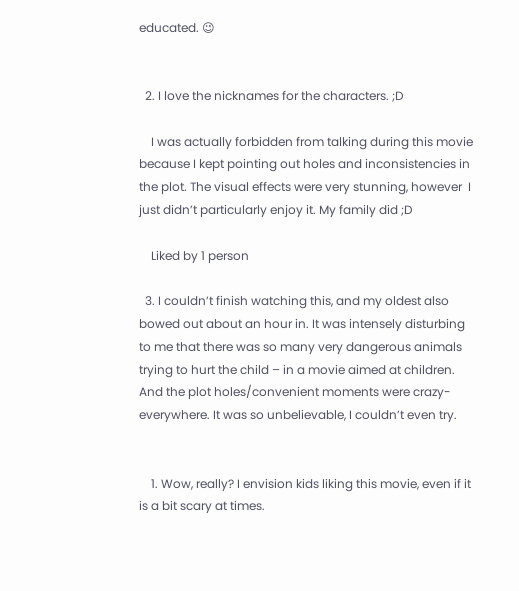educated. 😉


  2. I love the nicknames for the characters. ;D

    I was actually forbidden from talking during this movie because I kept pointing out holes and inconsistencies in the plot. The visual effects were very stunning, however  I just didn’t particularly enjoy it. My family did ;D

    Liked by 1 person

  3. I couldn’t finish watching this, and my oldest also bowed out about an hour in. It was intensely disturbing to me that there was so many very dangerous animals trying to hurt the child – in a movie aimed at children. And the plot holes/convenient moments were crazy-everywhere. It was so unbelievable, I couldn’t even try.


    1. Wow, really? I envision kids liking this movie, even if it is a bit scary at times.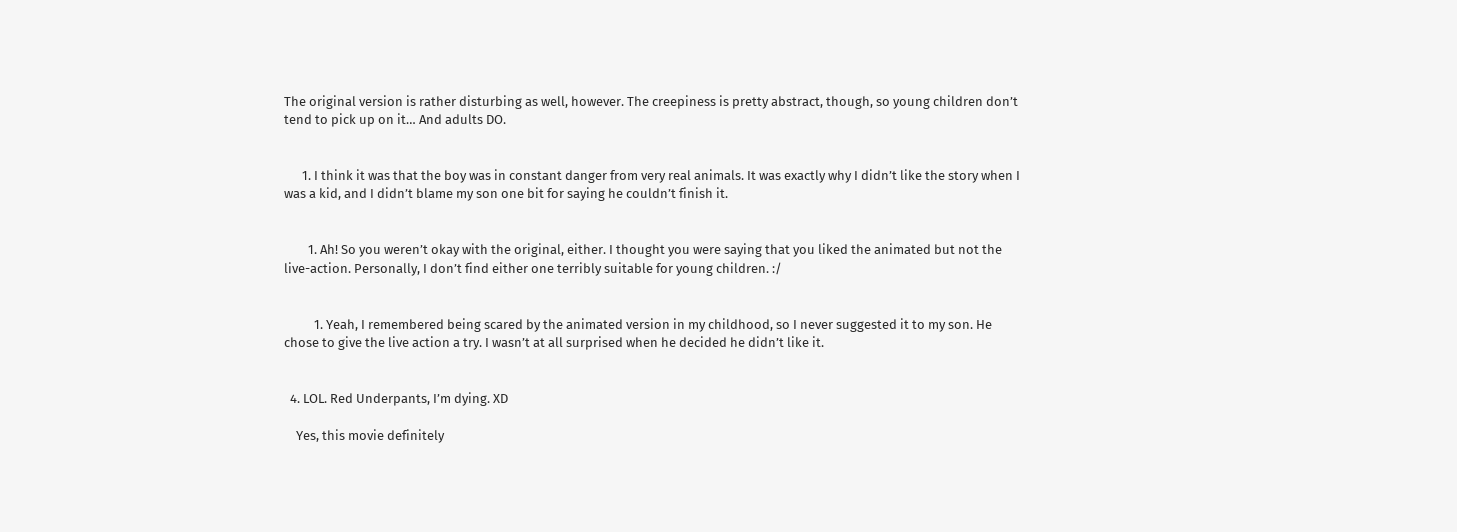The original version is rather disturbing as well, however. The creepiness is pretty abstract, though, so young children don’t tend to pick up on it… And adults DO.


      1. I think it was that the boy was in constant danger from very real animals. It was exactly why I didn’t like the story when I was a kid, and I didn’t blame my son one bit for saying he couldn’t finish it.


        1. Ah! So you weren’t okay with the original, either. I thought you were saying that you liked the animated but not the live-action. Personally, I don’t find either one terribly suitable for young children. :/


          1. Yeah, I remembered being scared by the animated version in my childhood, so I never suggested it to my son. He chose to give the live action a try. I wasn’t at all surprised when he decided he didn’t like it.


  4. LOL. Red Underpants, I’m dying. XD

    Yes, this movie definitely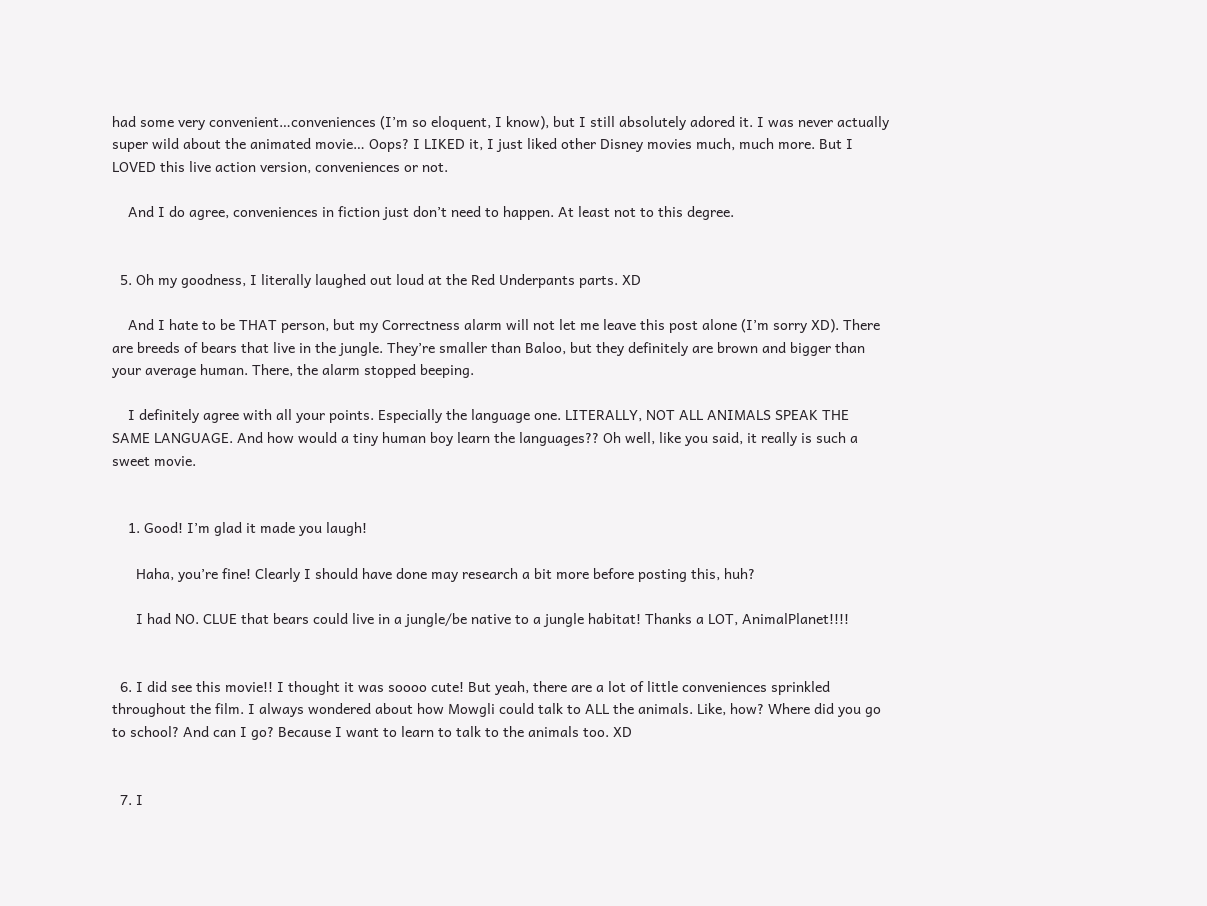had some very convenient…conveniences (I’m so eloquent, I know), but I still absolutely adored it. I was never actually super wild about the animated movie… Oops? I LIKED it, I just liked other Disney movies much, much more. But I LOVED this live action version, conveniences or not.

    And I do agree, conveniences in fiction just don’t need to happen. At least not to this degree.


  5. Oh my goodness, I literally laughed out loud at the Red Underpants parts. XD

    And I hate to be THAT person, but my Correctness alarm will not let me leave this post alone (I’m sorry XD). There are breeds of bears that live in the jungle. They’re smaller than Baloo, but they definitely are brown and bigger than your average human. There, the alarm stopped beeping.

    I definitely agree with all your points. Especially the language one. LITERALLY, NOT ALL ANIMALS SPEAK THE SAME LANGUAGE. And how would a tiny human boy learn the languages?? Oh well, like you said, it really is such a sweet movie.


    1. Good! I’m glad it made you laugh!

      Haha, you’re fine! Clearly I should have done may research a bit more before posting this, huh?

      I had NO. CLUE that bears could live in a jungle/be native to a jungle habitat! Thanks a LOT, AnimalPlanet!!!!


  6. I did see this movie!! I thought it was soooo cute! But yeah, there are a lot of little conveniences sprinkled throughout the film. I always wondered about how Mowgli could talk to ALL the animals. Like, how? Where did you go to school? And can I go? Because I want to learn to talk to the animals too. XD


  7. I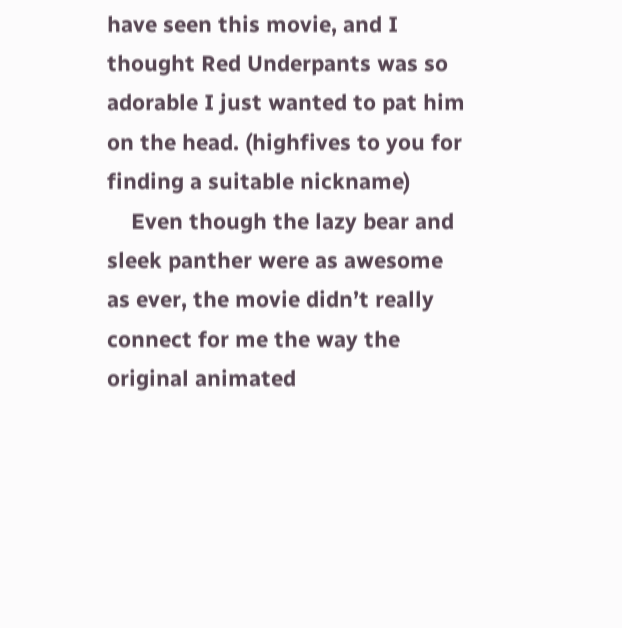have seen this movie, and I thought Red Underpants was so adorable I just wanted to pat him on the head. (highfives to you for finding a suitable nickname)
    Even though the lazy bear and sleek panther were as awesome as ever, the movie didn’t really connect for me the way the original animated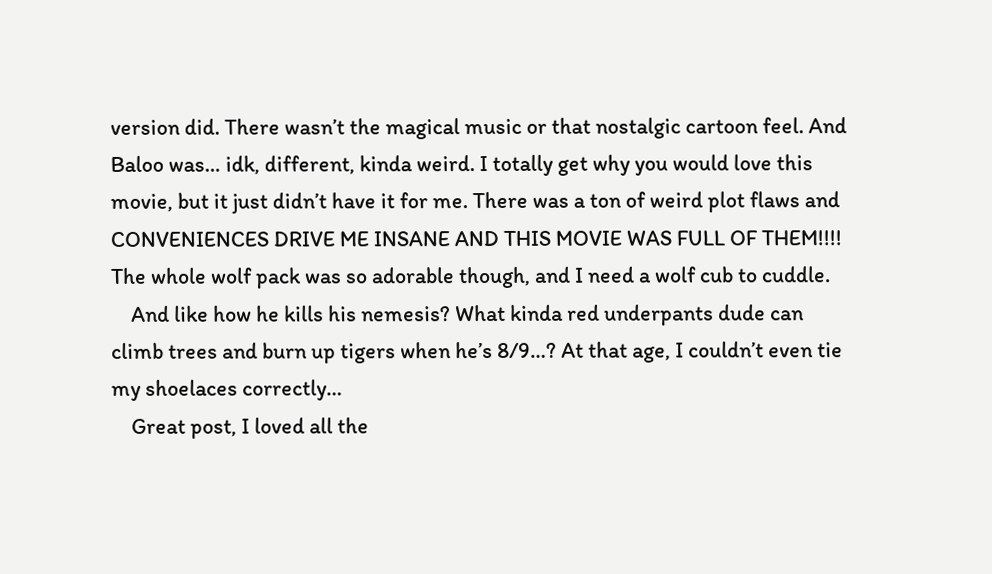version did. There wasn’t the magical music or that nostalgic cartoon feel. And Baloo was… idk, different, kinda weird. I totally get why you would love this movie, but it just didn’t have it for me. There was a ton of weird plot flaws and CONVENIENCES DRIVE ME INSANE AND THIS MOVIE WAS FULL OF THEM!!!! The whole wolf pack was so adorable though, and I need a wolf cub to cuddle.
    And like how he kills his nemesis? What kinda red underpants dude can climb trees and burn up tigers when he’s 8/9…? At that age, I couldn’t even tie my shoelaces correctly…
    Great post, I loved all the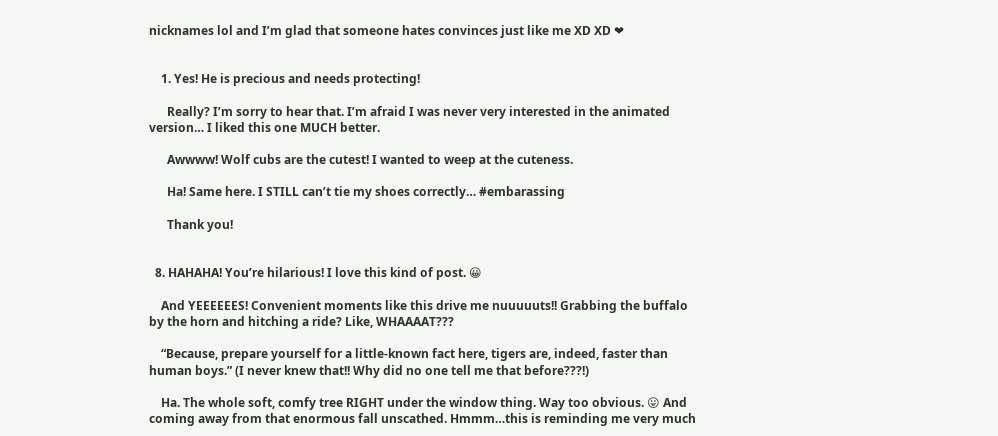nicknames lol and I’m glad that someone hates convinces just like me XD XD ❤


    1. Yes! He is precious and needs protecting!

      Really? I’m sorry to hear that. I’m afraid I was never very interested in the animated version… I liked this one MUCH better.

      Awwww! Wolf cubs are the cutest! I wanted to weep at the cuteness.

      Ha! Same here. I STILL can’t tie my shoes correctly… #embarassing

      Thank you!


  8. HAHAHA! You’re hilarious! I love this kind of post. 😀

    And YEEEEEES! Convenient moments like this drive me nuuuuuts!! Grabbing the buffalo by the horn and hitching a ride? Like, WHAAAAT???

    “Because, prepare yourself for a little-known fact here, tigers are, indeed, faster than human boys.” (I never knew that!! Why did no one tell me that before???!)

    Ha. The whole soft, comfy tree RIGHT under the window thing. Way too obvious. 😛 And coming away from that enormous fall unscathed. Hmmm…this is reminding me very much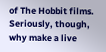of The Hobbit films. Seriously, though, why make a live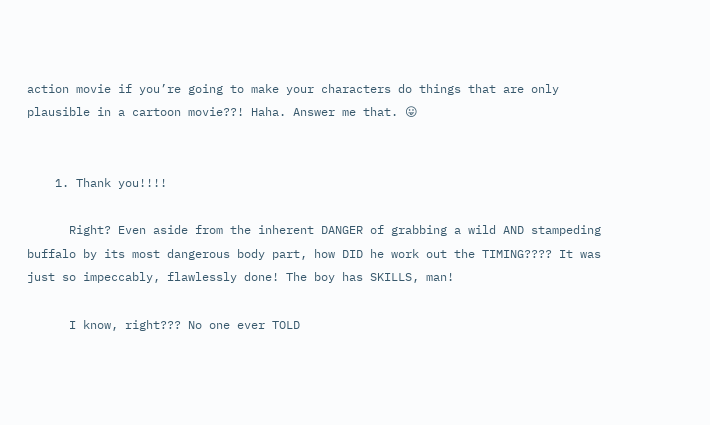action movie if you’re going to make your characters do things that are only plausible in a cartoon movie??! Haha. Answer me that. 😛


    1. Thank you!!!!

      Right? Even aside from the inherent DANGER of grabbing a wild AND stampeding buffalo by its most dangerous body part, how DID he work out the TIMING???? It was just so impeccably, flawlessly done! The boy has SKILLS, man!

      I know, right??? No one ever TOLD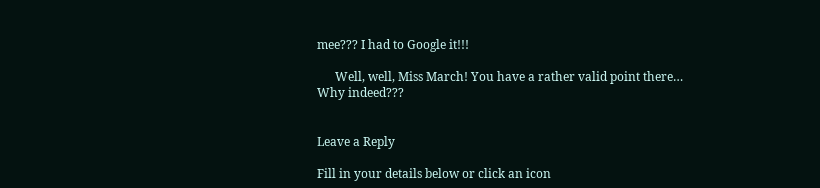mee??? I had to Google it!!!

      Well, well, Miss March! You have a rather valid point there… Why indeed???


Leave a Reply

Fill in your details below or click an icon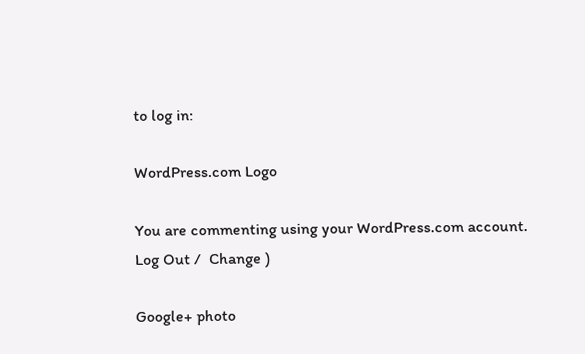to log in:

WordPress.com Logo

You are commenting using your WordPress.com account. Log Out /  Change )

Google+ photo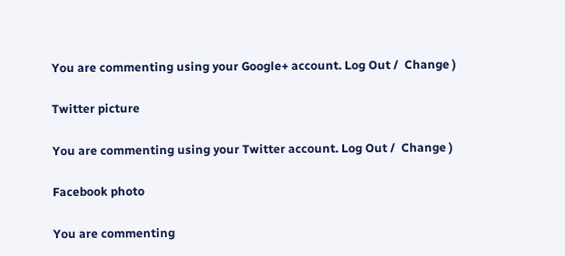You are commenting using your Google+ account. Log Out /  Change )

Twitter picture

You are commenting using your Twitter account. Log Out /  Change )

Facebook photo

You are commenting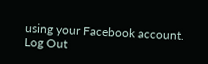using your Facebook account. Log Out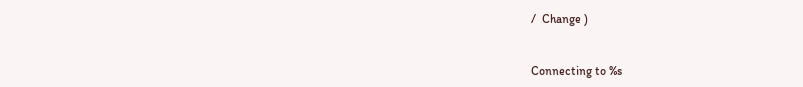/  Change )


Connecting to %s